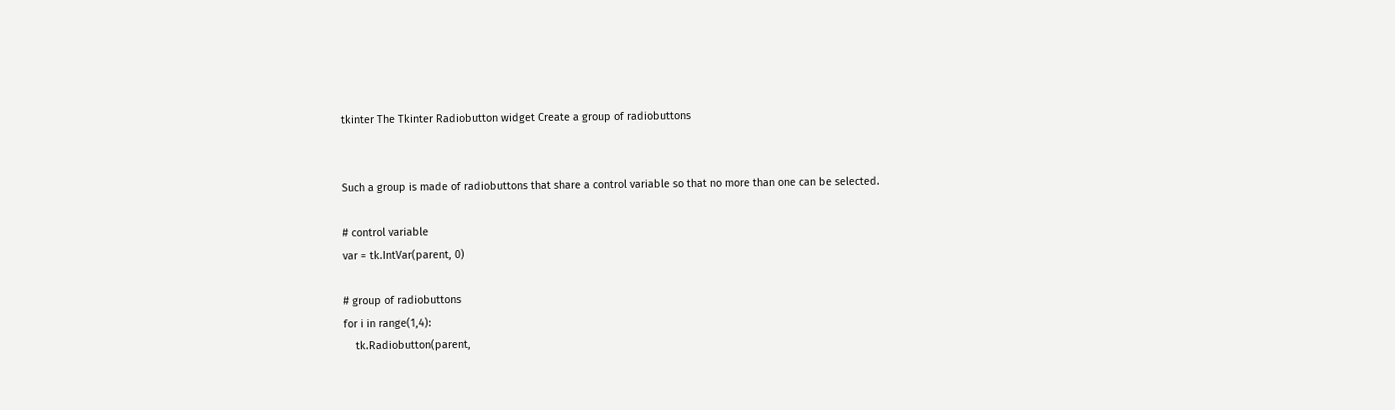tkinter The Tkinter Radiobutton widget Create a group of radiobuttons


Such a group is made of radiobuttons that share a control variable so that no more than one can be selected.

# control variable
var = tk.IntVar(parent, 0)

# group of radiobuttons
for i in range(1,4):
    tk.Radiobutton(parent,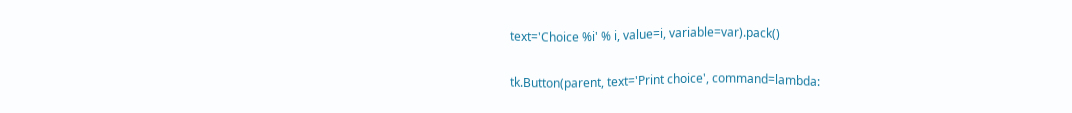text='Choice %i' % i, value=i, variable=var).pack()

tk.Button(parent, text='Print choice', command=lambda: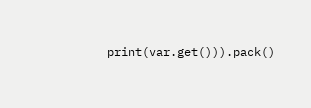print(var.get())).pack()